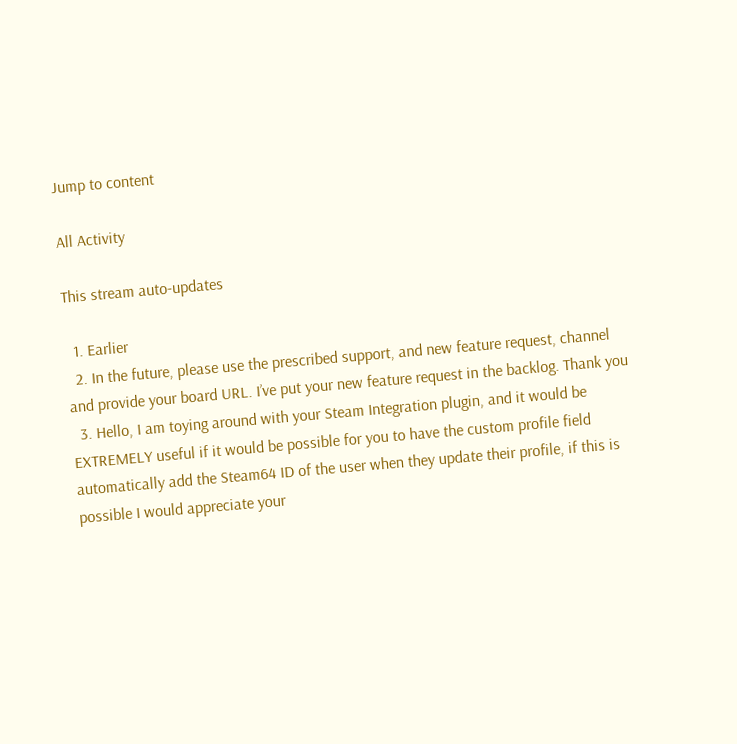Jump to content

All Activity

This stream auto-updates

  1. Earlier
  2. In the future, please use the prescribed support, and new feature request, channel and provide your board URL. I’ve put your new feature request in the backlog. Thank you
  3. Hello, I am toying around with your Steam Integration plugin, and it would be EXTREMELY useful if it would be possible for you to have the custom profile field automatically add the Steam64 ID of the user when they update their profile, if this is possible I would appreciate your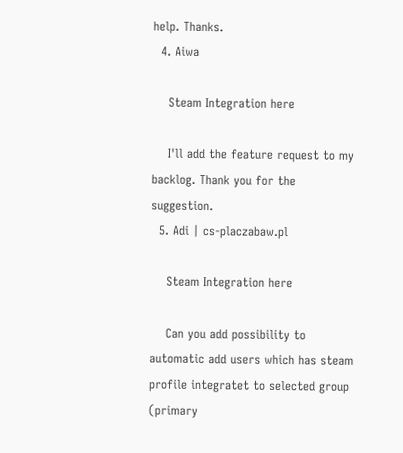help. Thanks.
  4. Aiwa

    Steam Integration here

    I'll add the feature request to my backlog. Thank you for the suggestion.
  5. Adi | cs-placzabaw.pl

    Steam Integration here

    Can you add possibility to automatic add users which has steam profile integratet to selected group (primary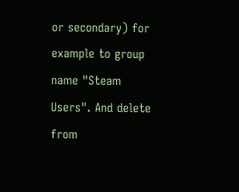or secondary) for example to group name "Steam Users". And delete from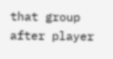that group after player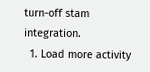turn-off stam integration.
  1. Load more activity